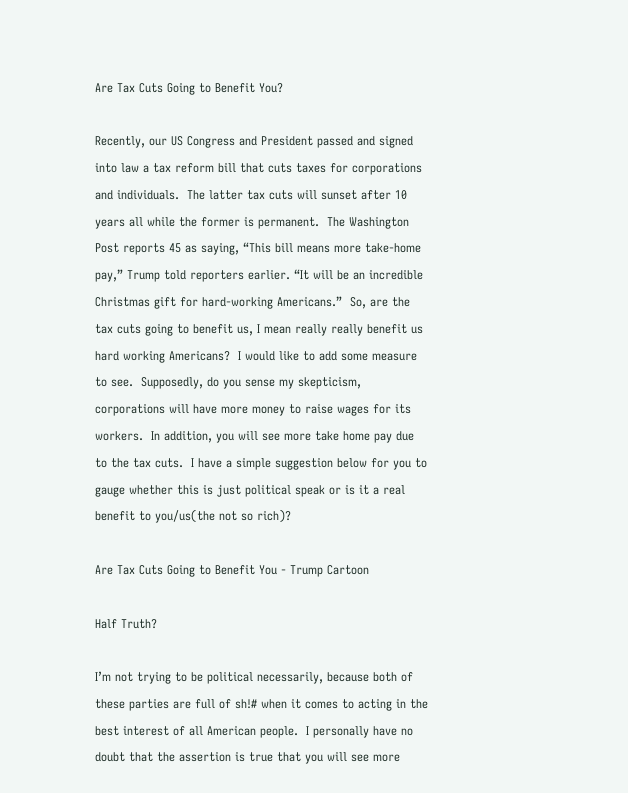Are Tax Cuts Going to Benefit You?

Recently, our US Congress and President passed and signed into law a tax reform bill that cuts taxes for corporations and individuals.  The latter tax cuts will sunset after 10 years all while the former is permanent.  The Washington Post reports 45 as saying, “This bill means more take-home pay,” Trump told reporters earlier. “It will be an incredible Christmas gift for hard-working Americans.”  So, are the tax cuts going to benefit us, I mean really really benefit us hard working Americans?  I would like to add some measure to see.  Supposedly, do you sense my skepticism, corporations will have more money to raise wages for its workers.  In addition, you will see more take home pay due to the tax cuts.  I have a simple suggestion below for you to gauge whether this is just political speak or is it a real benefit to you/us(the not so rich)?

Are Tax Cuts Going to Benefit You - Trump Cartoon

Half Truth?

I’m not trying to be political necessarily, because both of these parties are full of sh!# when it comes to acting in the best interest of all American people.  I personally have no doubt that the assertion is true that you will see more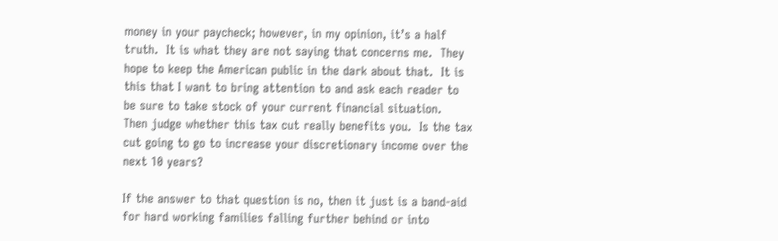money in your paycheck; however, in my opinion, it’s a half truth.  It is what they are not saying that concerns me.  They hope to keep the American public in the dark about that.  It is this that I want to bring attention to and ask each reader to be sure to take stock of your current financial situation.  Then judge whether this tax cut really benefits you.  Is the tax cut going to go to increase your discretionary income over the next 10 years?

If the answer to that question is no, then it just is a band-aid for hard working families falling further behind or into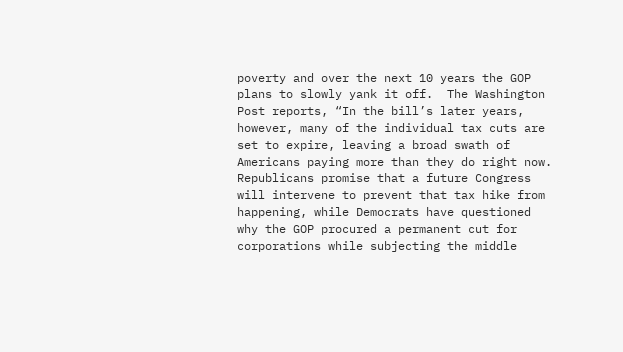poverty and over the next 10 years the GOP plans to slowly yank it off.  The Washington Post reports, “In the bill’s later years, however, many of the individual tax cuts are set to expire, leaving a broad swath of Americans paying more than they do right now.  Republicans promise that a future Congress will intervene to prevent that tax hike from happening, while Democrats have questioned why the GOP procured a permanent cut for corporations while subjecting the middle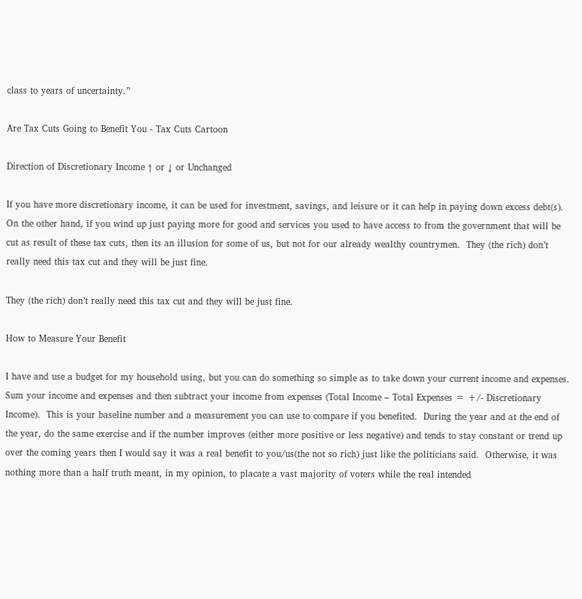class to years of uncertainty.”

Are Tax Cuts Going to Benefit You - Tax Cuts Cartoon

Direction of Discretionary Income ↑ or ↓ or Unchanged

If you have more discretionary income, it can be used for investment, savings, and leisure or it can help in paying down excess debt(s).  On the other hand, if you wind up just paying more for good and services you used to have access to from the government that will be cut as result of these tax cuts, then its an illusion for some of us, but not for our already wealthy countrymen.  They (the rich) don’t really need this tax cut and they will be just fine.

They (the rich) don’t really need this tax cut and they will be just fine.

How to Measure Your Benefit

I have and use a budget for my household using, but you can do something so simple as to take down your current income and expenses.  Sum your income and expenses and then subtract your income from expenses (Total Income – Total Expenses = +/- Discretionary Income).  This is your baseline number and a measurement you can use to compare if you benefited.  During the year and at the end of the year, do the same exercise and if the number improves (either more positive or less negative) and tends to stay constant or trend up over the coming years then I would say it was a real benefit to you/us(the not so rich) just like the politicians said.  Otherwise, it was nothing more than a half truth meant, in my opinion, to placate a vast majority of voters while the real intended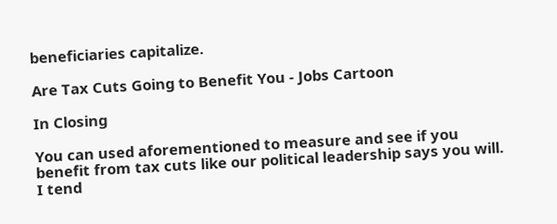beneficiaries capitalize.

Are Tax Cuts Going to Benefit You - Jobs Cartoon

In Closing

You can used aforementioned to measure and see if you benefit from tax cuts like our political leadership says you will.  I tend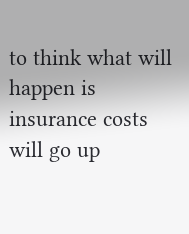to think what will happen is insurance costs will go up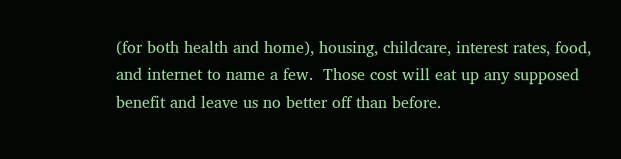(for both health and home), housing, childcare, interest rates, food, and internet to name a few.  Those cost will eat up any supposed benefit and leave us no better off than before.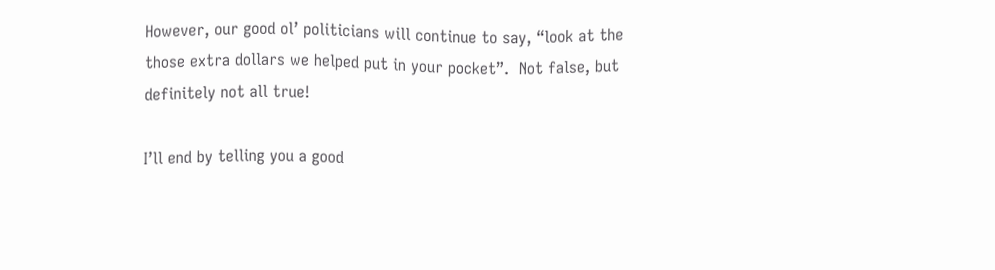However, our good ol’ politicians will continue to say, “look at the those extra dollars we helped put in your pocket”.  Not false, but definitely not all true!

I’ll end by telling you a good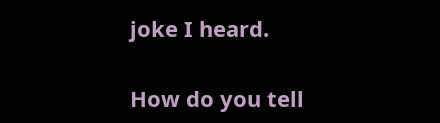joke I heard.

How do you tell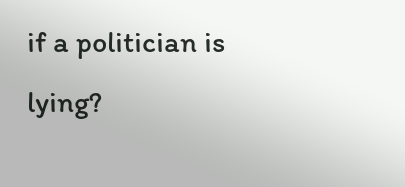if a politician is lying?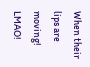When their lips are moving!  LMAO!